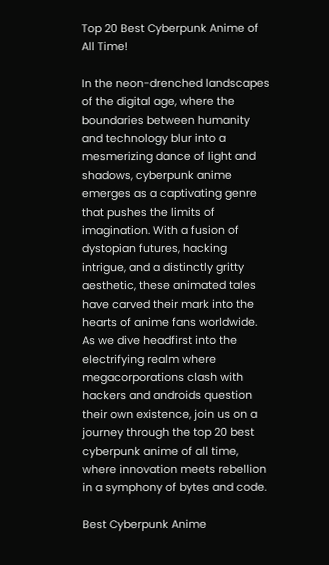Top 20 Best Cyberpunk Anime of All Time!

In the neon-drenched landscapes of the digital age, where the boundaries between humanity and technology blur into a mesmerizing dance of light and shadows, cyberpunk anime emerges as a captivating genre that pushes the limits of imagination. With a fusion of dystopian futures, hacking intrigue, and a distinctly gritty aesthetic, these animated tales have carved their mark into the hearts of anime fans worldwide. As we dive headfirst into the electrifying realm where megacorporations clash with hackers and androids question their own existence, join us on a journey through the top 20 best cyberpunk anime of all time, where innovation meets rebellion in a symphony of bytes and code.

Best Cyberpunk Anime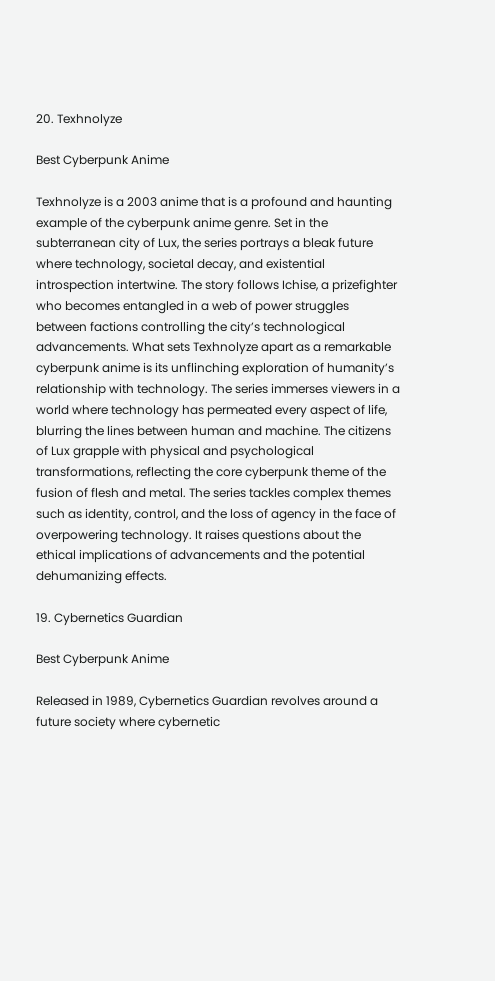20. Texhnolyze

Best Cyberpunk Anime

Texhnolyze is a 2003 anime that is a profound and haunting example of the cyberpunk anime genre. Set in the subterranean city of Lux, the series portrays a bleak future where technology, societal decay, and existential introspection intertwine. The story follows Ichise, a prizefighter who becomes entangled in a web of power struggles between factions controlling the city’s technological advancements. What sets Texhnolyze apart as a remarkable cyberpunk anime is its unflinching exploration of humanity’s relationship with technology. The series immerses viewers in a world where technology has permeated every aspect of life, blurring the lines between human and machine. The citizens of Lux grapple with physical and psychological transformations, reflecting the core cyberpunk theme of the fusion of flesh and metal. The series tackles complex themes such as identity, control, and the loss of agency in the face of overpowering technology. It raises questions about the ethical implications of advancements and the potential dehumanizing effects.

19. Cybernetics Guardian

Best Cyberpunk Anime

Released in 1989, Cybernetics Guardian revolves around a future society where cybernetic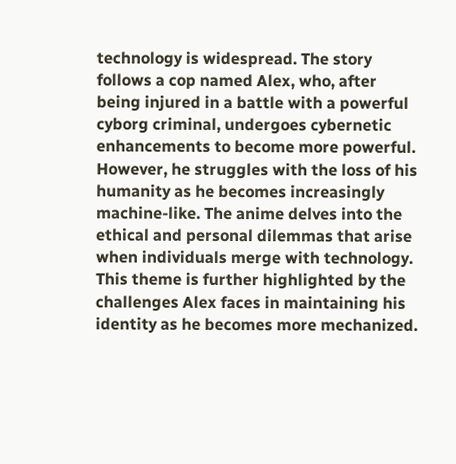technology is widespread. The story follows a cop named Alex, who, after being injured in a battle with a powerful cyborg criminal, undergoes cybernetic enhancements to become more powerful. However, he struggles with the loss of his humanity as he becomes increasingly machine-like. The anime delves into the ethical and personal dilemmas that arise when individuals merge with technology. This theme is further highlighted by the challenges Alex faces in maintaining his identity as he becomes more mechanized.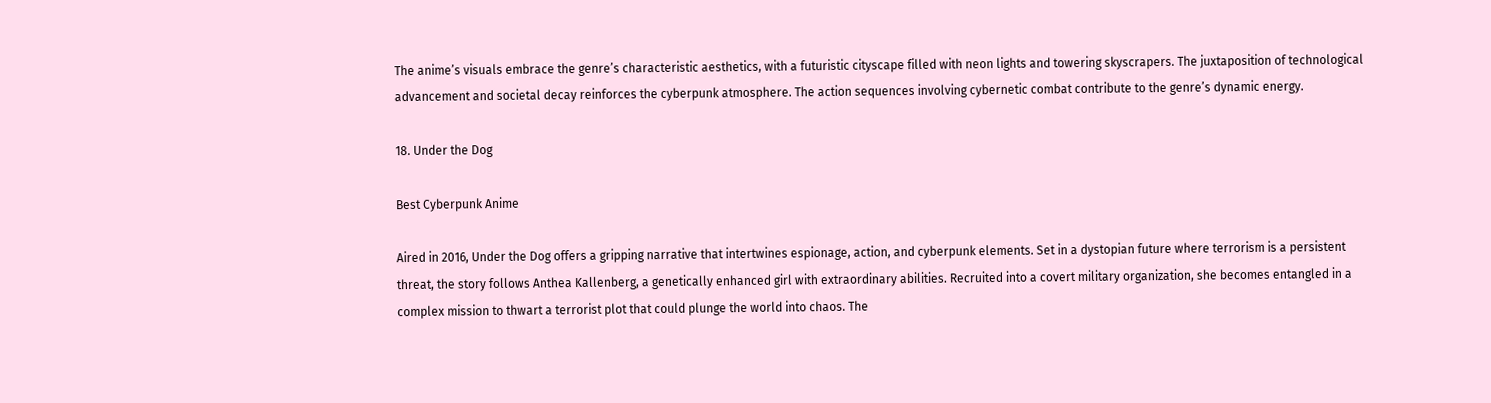The anime’s visuals embrace the genre’s characteristic aesthetics, with a futuristic cityscape filled with neon lights and towering skyscrapers. The juxtaposition of technological advancement and societal decay reinforces the cyberpunk atmosphere. The action sequences involving cybernetic combat contribute to the genre’s dynamic energy.

18. Under the Dog

Best Cyberpunk Anime

Aired in 2016, Under the Dog offers a gripping narrative that intertwines espionage, action, and cyberpunk elements. Set in a dystopian future where terrorism is a persistent threat, the story follows Anthea Kallenberg, a genetically enhanced girl with extraordinary abilities. Recruited into a covert military organization, she becomes entangled in a complex mission to thwart a terrorist plot that could plunge the world into chaos. The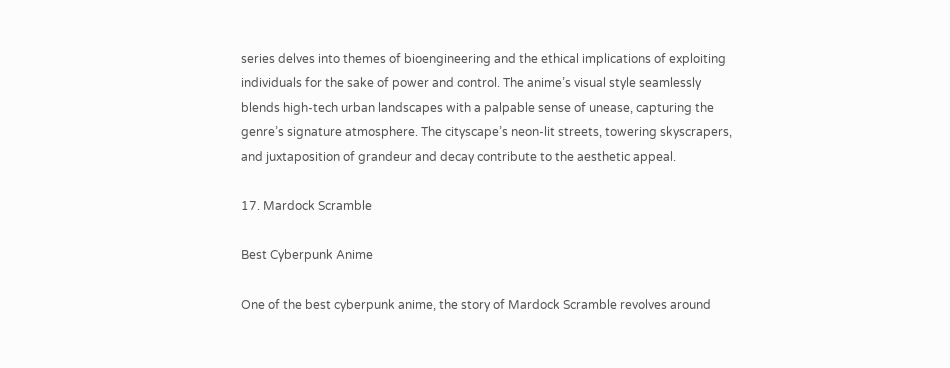series delves into themes of bioengineering and the ethical implications of exploiting individuals for the sake of power and control. The anime’s visual style seamlessly blends high-tech urban landscapes with a palpable sense of unease, capturing the genre’s signature atmosphere. The cityscape’s neon-lit streets, towering skyscrapers, and juxtaposition of grandeur and decay contribute to the aesthetic appeal.

17. Mardock Scramble

Best Cyberpunk Anime

One of the best cyberpunk anime, the story of Mardock Scramble revolves around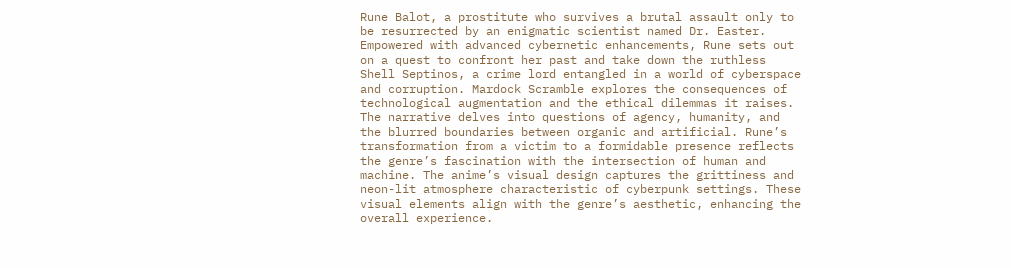Rune Balot, a prostitute who survives a brutal assault only to be resurrected by an enigmatic scientist named Dr. Easter. Empowered with advanced cybernetic enhancements, Rune sets out on a quest to confront her past and take down the ruthless Shell Septinos, a crime lord entangled in a world of cyberspace and corruption. Mardock Scramble explores the consequences of technological augmentation and the ethical dilemmas it raises. The narrative delves into questions of agency, humanity, and the blurred boundaries between organic and artificial. Rune’s transformation from a victim to a formidable presence reflects the genre’s fascination with the intersection of human and machine. The anime’s visual design captures the grittiness and neon-lit atmosphere characteristic of cyberpunk settings. These visual elements align with the genre’s aesthetic, enhancing the overall experience.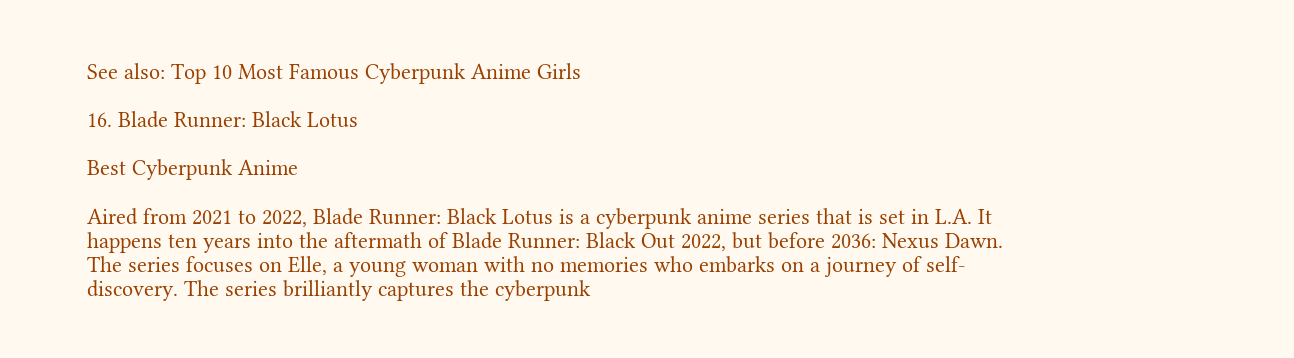See also: Top 10 Most Famous Cyberpunk Anime Girls

16. Blade Runner: Black Lotus

Best Cyberpunk Anime

Aired from 2021 to 2022, Blade Runner: Black Lotus is a cyberpunk anime series that is set in L.A. It happens ten years into the aftermath of Blade Runner: Black Out 2022, but before 2036: Nexus Dawn. The series focuses on Elle, a young woman with no memories who embarks on a journey of self-discovery. The series brilliantly captures the cyberpunk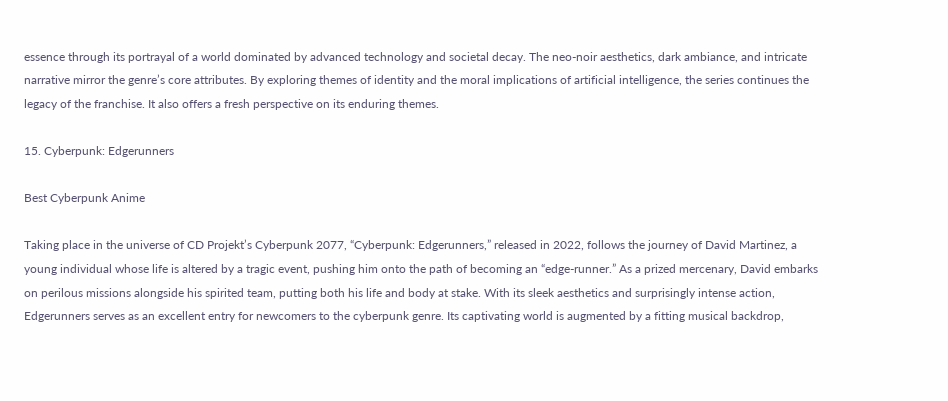essence through its portrayal of a world dominated by advanced technology and societal decay. The neo-noir aesthetics, dark ambiance, and intricate narrative mirror the genre’s core attributes. By exploring themes of identity and the moral implications of artificial intelligence, the series continues the legacy of the franchise. It also offers a fresh perspective on its enduring themes.

15. Cyberpunk: Edgerunners

Best Cyberpunk Anime

Taking place in the universe of CD Projekt’s Cyberpunk 2077, “Cyberpunk: Edgerunners,” released in 2022, follows the journey of David Martinez, a young individual whose life is altered by a tragic event, pushing him onto the path of becoming an “edge-runner.” As a prized mercenary, David embarks on perilous missions alongside his spirited team, putting both his life and body at stake. With its sleek aesthetics and surprisingly intense action, Edgerunners serves as an excellent entry for newcomers to the cyberpunk genre. Its captivating world is augmented by a fitting musical backdrop,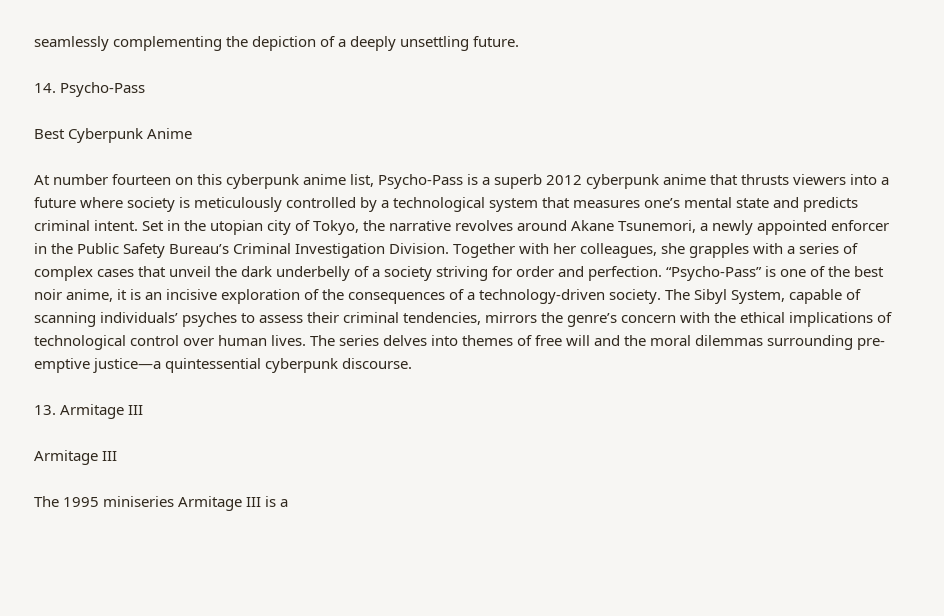seamlessly complementing the depiction of a deeply unsettling future.

14. Psycho-Pass

Best Cyberpunk Anime

At number fourteen on this cyberpunk anime list, Psycho-Pass is a superb 2012 cyberpunk anime that thrusts viewers into a future where society is meticulously controlled by a technological system that measures one’s mental state and predicts criminal intent. Set in the utopian city of Tokyo, the narrative revolves around Akane Tsunemori, a newly appointed enforcer in the Public Safety Bureau’s Criminal Investigation Division. Together with her colleagues, she grapples with a series of complex cases that unveil the dark underbelly of a society striving for order and perfection. “Psycho-Pass” is one of the best noir anime, it is an incisive exploration of the consequences of a technology-driven society. The Sibyl System, capable of scanning individuals’ psyches to assess their criminal tendencies, mirrors the genre’s concern with the ethical implications of technological control over human lives. The series delves into themes of free will and the moral dilemmas surrounding pre-emptive justice—a quintessential cyberpunk discourse.

13. Armitage III

Armitage III

The 1995 miniseries Armitage III is a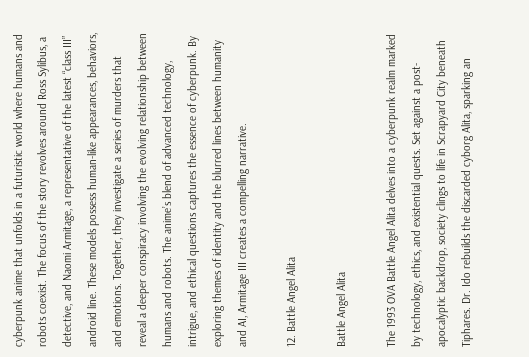cyberpunk anime that unfolds in a futuristic world where humans and robots coexist. The focus of the story revolves around Ross Sylibus, a detective, and Naomi Armitage, a representative of the latest “class III” android line. These models possess human-like appearances, behaviors, and emotions. Together, they investigate a series of murders that reveal a deeper conspiracy involving the evolving relationship between humans and robots. The anime’s blend of advanced technology, intrigue, and ethical questions captures the essence of cyberpunk. By exploring themes of identity and the blurred lines between humanity and AI, Armitage III creates a compelling narrative.

12. Battle Angel Alita

Battle Angel Alita

The 1993 OVA Battle Angel Alita delves into a cyberpunk realm marked by technology, ethics, and existential quests. Set against a post-apocalyptic backdrop, society clings to life in Scrapyard City beneath Tiphares. Dr. Ido rebuilds the discarded cyborg Alita, sparking an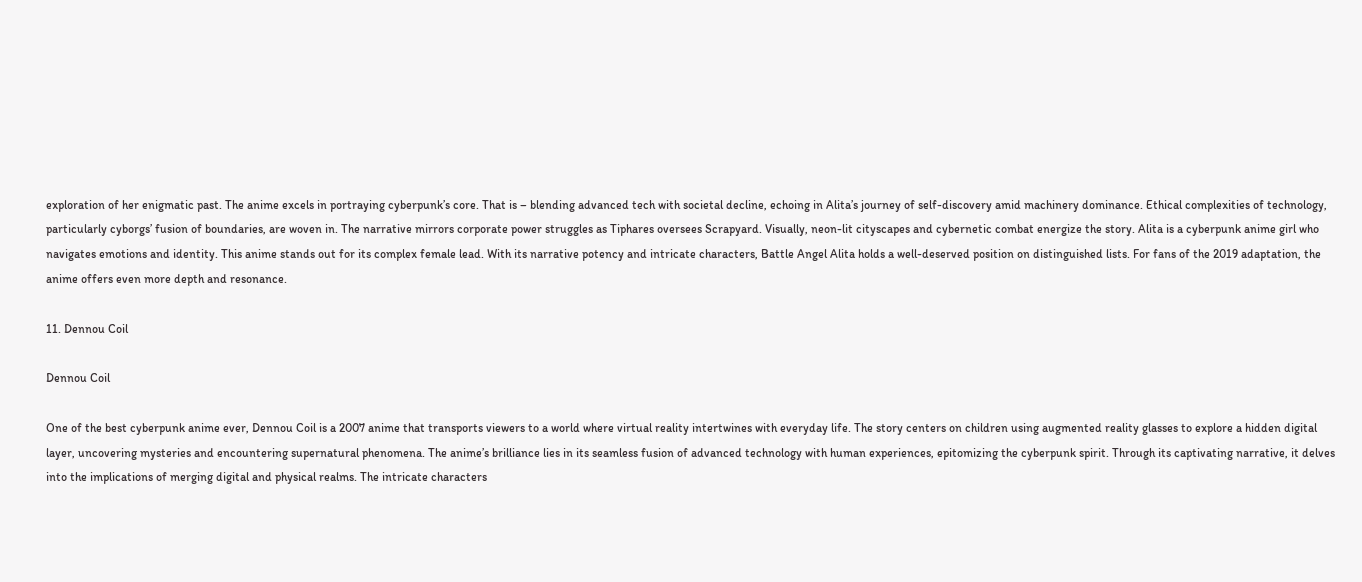exploration of her enigmatic past. The anime excels in portraying cyberpunk’s core. That is – blending advanced tech with societal decline, echoing in Alita’s journey of self-discovery amid machinery dominance. Ethical complexities of technology, particularly cyborgs’ fusion of boundaries, are woven in. The narrative mirrors corporate power struggles as Tiphares oversees Scrapyard. Visually, neon-lit cityscapes and cybernetic combat energize the story. Alita is a cyberpunk anime girl who navigates emotions and identity. This anime stands out for its complex female lead. With its narrative potency and intricate characters, Battle Angel Alita holds a well-deserved position on distinguished lists. For fans of the 2019 adaptation, the anime offers even more depth and resonance.

11. Dennou Coil

Dennou Coil

One of the best cyberpunk anime ever, Dennou Coil is a 2007 anime that transports viewers to a world where virtual reality intertwines with everyday life. The story centers on children using augmented reality glasses to explore a hidden digital layer, uncovering mysteries and encountering supernatural phenomena. The anime’s brilliance lies in its seamless fusion of advanced technology with human experiences, epitomizing the cyberpunk spirit. Through its captivating narrative, it delves into the implications of merging digital and physical realms. The intricate characters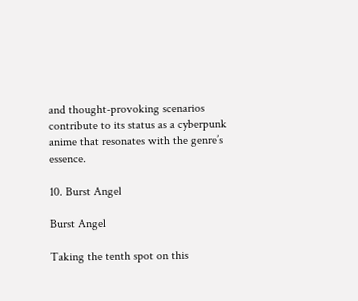and thought-provoking scenarios contribute to its status as a cyberpunk anime that resonates with the genre’s essence.

10. Burst Angel

Burst Angel

Taking the tenth spot on this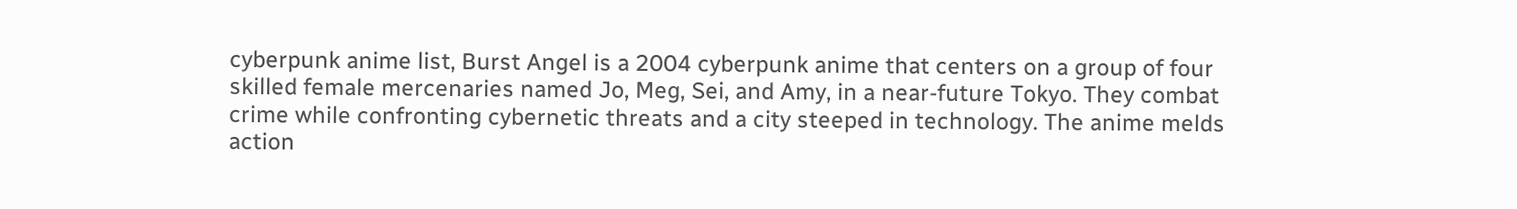cyberpunk anime list, Burst Angel is a 2004 cyberpunk anime that centers on a group of four skilled female mercenaries named Jo, Meg, Sei, and Amy, in a near-future Tokyo. They combat crime while confronting cybernetic threats and a city steeped in technology. The anime melds action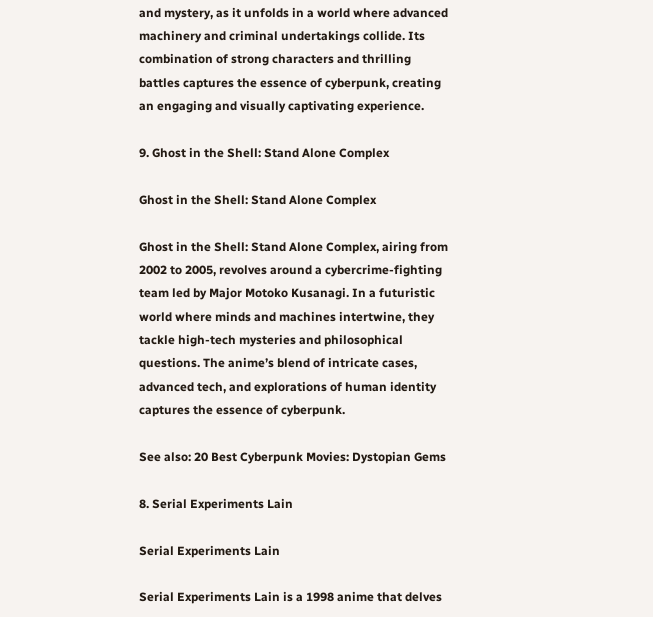and mystery, as it unfolds in a world where advanced machinery and criminal undertakings collide. Its combination of strong characters and thrilling battles captures the essence of cyberpunk, creating an engaging and visually captivating experience.

9. Ghost in the Shell: Stand Alone Complex

Ghost in the Shell: Stand Alone Complex

Ghost in the Shell: Stand Alone Complex, airing from 2002 to 2005, revolves around a cybercrime-fighting team led by Major Motoko Kusanagi. In a futuristic world where minds and machines intertwine, they tackle high-tech mysteries and philosophical questions. The anime’s blend of intricate cases, advanced tech, and explorations of human identity captures the essence of cyberpunk.

See also: 20 Best Cyberpunk Movies: Dystopian Gems

8. Serial Experiments Lain

Serial Experiments Lain

Serial Experiments Lain is a 1998 anime that delves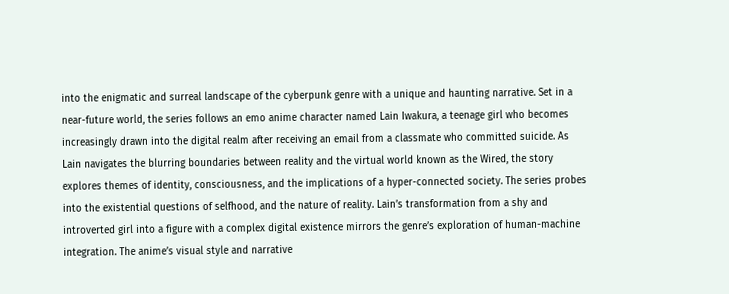into the enigmatic and surreal landscape of the cyberpunk genre with a unique and haunting narrative. Set in a near-future world, the series follows an emo anime character named Lain Iwakura, a teenage girl who becomes increasingly drawn into the digital realm after receiving an email from a classmate who committed suicide. As Lain navigates the blurring boundaries between reality and the virtual world known as the Wired, the story explores themes of identity, consciousness, and the implications of a hyper-connected society. The series probes into the existential questions of selfhood, and the nature of reality. Lain’s transformation from a shy and introverted girl into a figure with a complex digital existence mirrors the genre’s exploration of human-machine integration. The anime’s visual style and narrative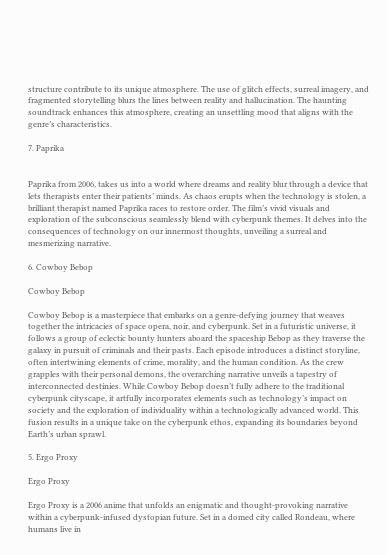structure contribute to its unique atmosphere. The use of glitch effects, surreal imagery, and fragmented storytelling blurs the lines between reality and hallucination. The haunting soundtrack enhances this atmosphere, creating an unsettling mood that aligns with the genre’s characteristics.

7. Paprika


Paprika from 2006, takes us into a world where dreams and reality blur through a device that lets therapists enter their patients’ minds. As chaos erupts when the technology is stolen, a brilliant therapist named Paprika races to restore order. The film’s vivid visuals and exploration of the subconscious seamlessly blend with cyberpunk themes. It delves into the consequences of technology on our innermost thoughts, unveiling a surreal and mesmerizing narrative.

6. Cowboy Bebop

Cowboy Bebop

Cowboy Bebop is a masterpiece that embarks on a genre-defying journey that weaves together the intricacies of space opera, noir, and cyberpunk. Set in a futuristic universe, it follows a group of eclectic bounty hunters aboard the spaceship Bebop as they traverse the galaxy in pursuit of criminals and their pasts. Each episode introduces a distinct storyline, often intertwining elements of crime, morality, and the human condition. As the crew grapples with their personal demons, the overarching narrative unveils a tapestry of interconnected destinies. While Cowboy Bebop doesn’t fully adhere to the traditional cyberpunk cityscape, it artfully incorporates elements such as technology’s impact on society and the exploration of individuality within a technologically advanced world. This fusion results in a unique take on the cyberpunk ethos, expanding its boundaries beyond Earth’s urban sprawl.

5. Ergo Proxy

Ergo Proxy

Ergo Proxy is a 2006 anime that unfolds an enigmatic and thought-provoking narrative within a cyberpunk-infused dystopian future. Set in a domed city called Rondeau, where humans live in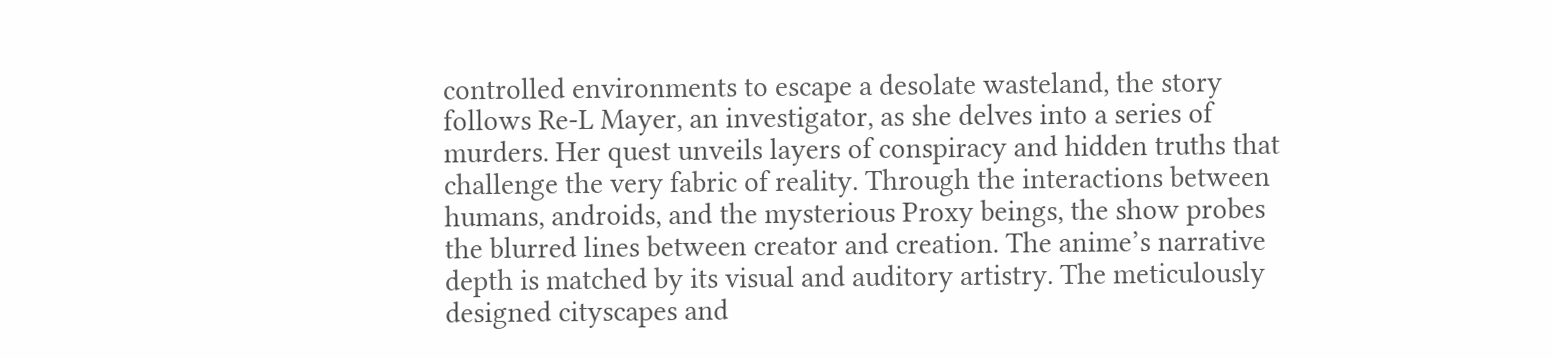controlled environments to escape a desolate wasteland, the story follows Re-L Mayer, an investigator, as she delves into a series of murders. Her quest unveils layers of conspiracy and hidden truths that challenge the very fabric of reality. Through the interactions between humans, androids, and the mysterious Proxy beings, the show probes the blurred lines between creator and creation. The anime’s narrative depth is matched by its visual and auditory artistry. The meticulously designed cityscapes and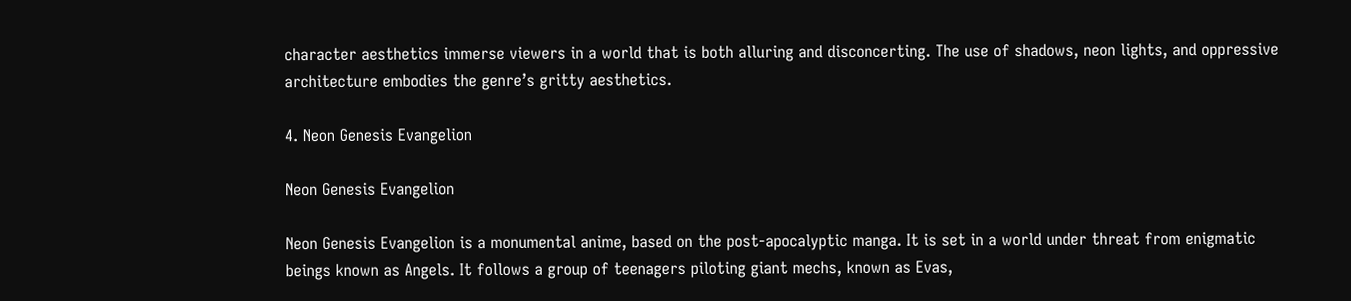character aesthetics immerse viewers in a world that is both alluring and disconcerting. The use of shadows, neon lights, and oppressive architecture embodies the genre’s gritty aesthetics.

4. Neon Genesis Evangelion

Neon Genesis Evangelion

Neon Genesis Evangelion is a monumental anime, based on the post-apocalyptic manga. It is set in a world under threat from enigmatic beings known as Angels. It follows a group of teenagers piloting giant mechs, known as Evas,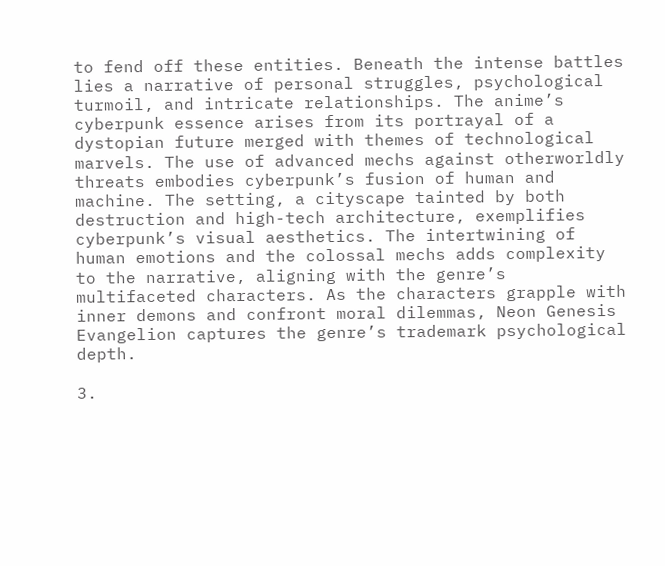to fend off these entities. Beneath the intense battles lies a narrative of personal struggles, psychological turmoil, and intricate relationships. The anime’s cyberpunk essence arises from its portrayal of a dystopian future merged with themes of technological marvels. The use of advanced mechs against otherworldly threats embodies cyberpunk’s fusion of human and machine. The setting, a cityscape tainted by both destruction and high-tech architecture, exemplifies cyberpunk’s visual aesthetics. The intertwining of human emotions and the colossal mechs adds complexity to the narrative, aligning with the genre’s multifaceted characters. As the characters grapple with inner demons and confront moral dilemmas, Neon Genesis Evangelion captures the genre’s trademark psychological depth.

3.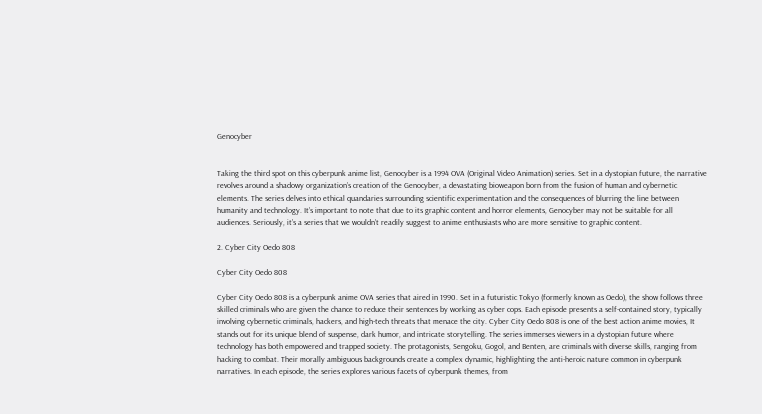Genocyber


Taking the third spot on this cyberpunk anime list, Genocyber is a 1994 OVA (Original Video Animation) series. Set in a dystopian future, the narrative revolves around a shadowy organization’s creation of the Genocyber, a devastating bioweapon born from the fusion of human and cybernetic elements. The series delves into ethical quandaries surrounding scientific experimentation and the consequences of blurring the line between humanity and technology. It’s important to note that due to its graphic content and horror elements, Genocyber may not be suitable for all audiences. Seriously, it’s a series that we wouldn’t readily suggest to anime enthusiasts who are more sensitive to graphic content.

2. Cyber City Oedo 808

Cyber City Oedo 808

Cyber City Oedo 808 is a cyberpunk anime OVA series that aired in 1990. Set in a futuristic Tokyo (formerly known as Oedo), the show follows three skilled criminals who are given the chance to reduce their sentences by working as cyber cops. Each episode presents a self-contained story, typically involving cybernetic criminals, hackers, and high-tech threats that menace the city. Cyber City Oedo 808 is one of the best action anime movies, It stands out for its unique blend of suspense, dark humor, and intricate storytelling. The series immerses viewers in a dystopian future where technology has both empowered and trapped society. The protagonists, Sengoku, Gogol, and Benten, are criminals with diverse skills, ranging from hacking to combat. Their morally ambiguous backgrounds create a complex dynamic, highlighting the anti-heroic nature common in cyberpunk narratives. In each episode, the series explores various facets of cyberpunk themes, from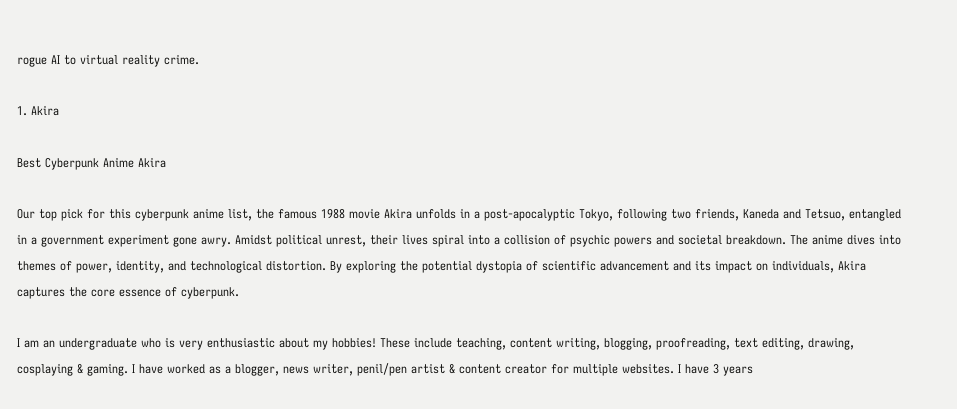rogue AI to virtual reality crime.

1. Akira

Best Cyberpunk Anime Akira

Our top pick for this cyberpunk anime list, the famous 1988 movie Akira unfolds in a post-apocalyptic Tokyo, following two friends, Kaneda and Tetsuo, entangled in a government experiment gone awry. Amidst political unrest, their lives spiral into a collision of psychic powers and societal breakdown. The anime dives into themes of power, identity, and technological distortion. By exploring the potential dystopia of scientific advancement and its impact on individuals, Akira captures the core essence of cyberpunk.

I am an undergraduate who is very enthusiastic about my hobbies! These include teaching, content writing, blogging, proofreading, text editing, drawing, cosplaying & gaming. I have worked as a blogger, news writer, penil/pen artist & content creator for multiple websites. I have 3 years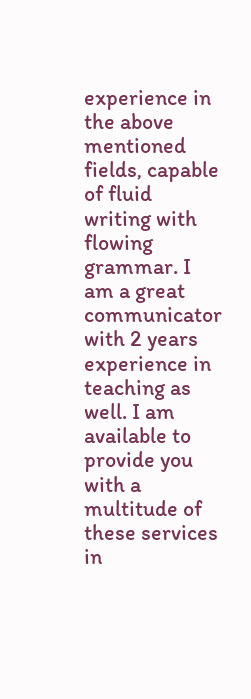experience in the above mentioned fields, capable of fluid writing with flowing grammar. I am a great communicator with 2 years experience in teaching as well. I am available to provide you with a multitude of these services in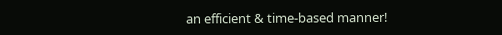an efficient & time-based manner!